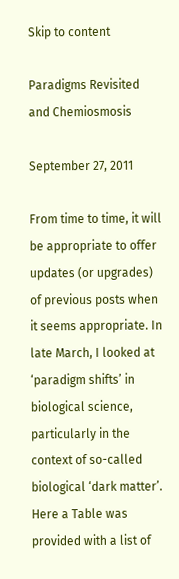Skip to content

Paradigms Revisited and Chemiosmosis

September 27, 2011

From time to time, it will be appropriate to offer updates (or upgrades) of previous posts when it seems appropriate. In late March, I looked at ‘paradigm shifts’ in biological science, particularly in the context of so-called biological ‘dark matter’. Here a Table was provided with a list of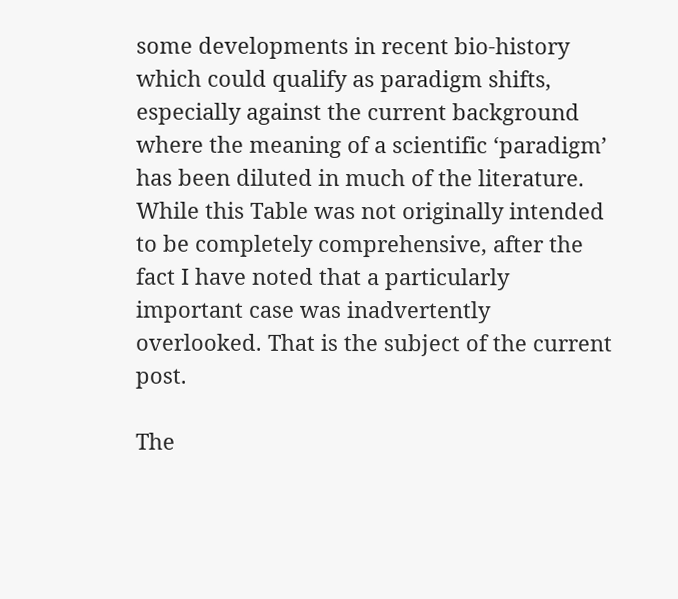some developments in recent bio-history which could qualify as paradigm shifts, especially against the current background where the meaning of a scientific ‘paradigm’ has been diluted in much of the literature. While this Table was not originally intended to be completely comprehensive, after the fact I have noted that a particularly important case was inadvertently overlooked. That is the subject of the current post.

The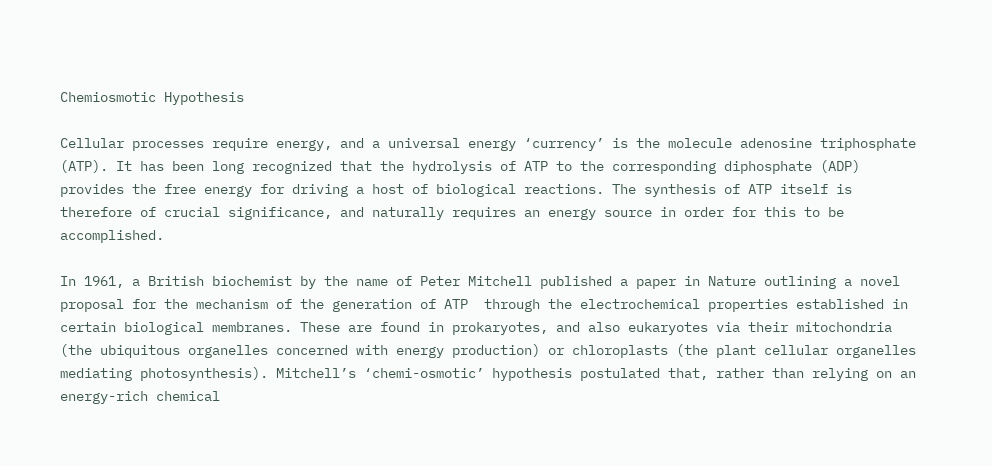Chemiosmotic Hypothesis

Cellular processes require energy, and a universal energy ‘currency’ is the molecule adenosine triphosphate (ATP). It has been long recognized that the hydrolysis of ATP to the corresponding diphosphate (ADP) provides the free energy for driving a host of biological reactions. The synthesis of ATP itself is therefore of crucial significance, and naturally requires an energy source in order for this to be accomplished.

In 1961, a British biochemist by the name of Peter Mitchell published a paper in Nature outlining a novel proposal for the mechanism of the generation of ATP  through the electrochemical properties established in certain biological membranes. These are found in prokaryotes, and also eukaryotes via their mitochondria (the ubiquitous organelles concerned with energy production) or chloroplasts (the plant cellular organelles mediating photosynthesis). Mitchell’s ‘chemi-osmotic’ hypothesis postulated that, rather than relying on an energy-rich chemical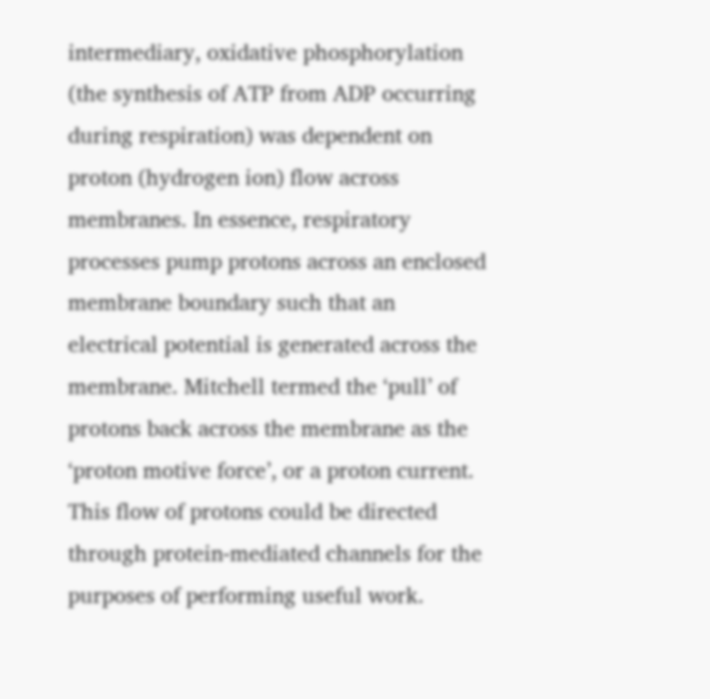intermediary, oxidative phosphorylation (the synthesis of ATP from ADP occurring during respiration) was dependent on proton (hydrogen ion) flow across membranes. In essence, respiratory processes pump protons across an enclosed membrane boundary such that an electrical potential is generated across the membrane. Mitchell termed the ‘pull’ of protons back across the membrane as the ‘proton motive force’, or a proton current. This flow of protons could be directed through protein-mediated channels for the purposes of performing useful work.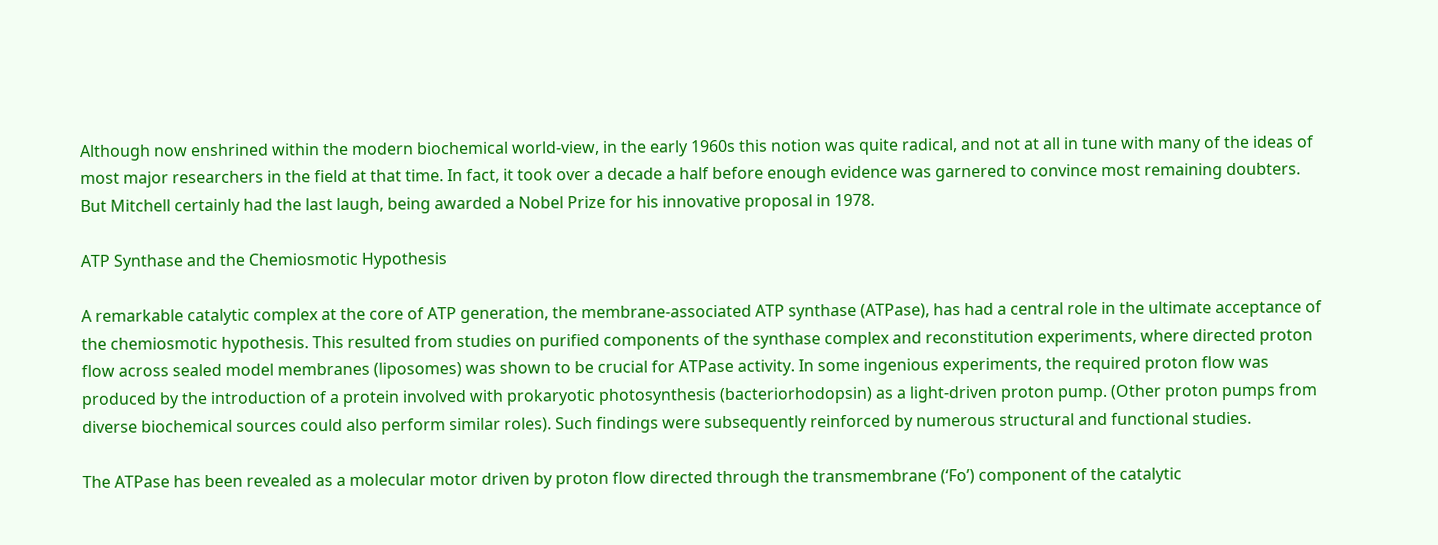Although now enshrined within the modern biochemical world-view, in the early 1960s this notion was quite radical, and not at all in tune with many of the ideas of most major researchers in the field at that time. In fact, it took over a decade a half before enough evidence was garnered to convince most remaining doubters. But Mitchell certainly had the last laugh, being awarded a Nobel Prize for his innovative proposal in 1978.

ATP Synthase and the Chemiosmotic Hypothesis

A remarkable catalytic complex at the core of ATP generation, the membrane-associated ATP synthase (ATPase), has had a central role in the ultimate acceptance of the chemiosmotic hypothesis. This resulted from studies on purified components of the synthase complex and reconstitution experiments, where directed proton flow across sealed model membranes (liposomes) was shown to be crucial for ATPase activity. In some ingenious experiments, the required proton flow was produced by the introduction of a protein involved with prokaryotic photosynthesis (bacteriorhodopsin) as a light-driven proton pump. (Other proton pumps from diverse biochemical sources could also perform similar roles). Such findings were subsequently reinforced by numerous structural and functional studies.

The ATPase has been revealed as a molecular motor driven by proton flow directed through the transmembrane (‘Fo’) component of the catalytic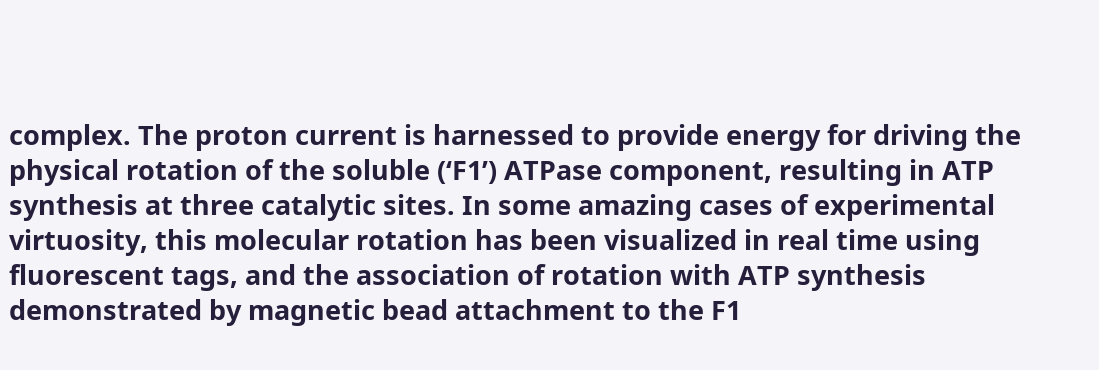complex. The proton current is harnessed to provide energy for driving the physical rotation of the soluble (‘F1’) ATPase component, resulting in ATP synthesis at three catalytic sites. In some amazing cases of experimental virtuosity, this molecular rotation has been visualized in real time using fluorescent tags, and the association of rotation with ATP synthesis demonstrated by magnetic bead attachment to the F1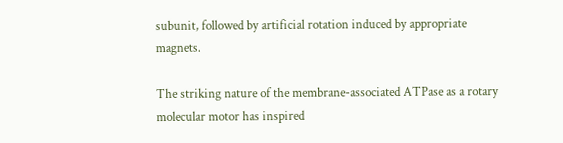subunit, followed by artificial rotation induced by appropriate magnets.

The striking nature of the membrane-associated ATPase as a rotary molecular motor has inspired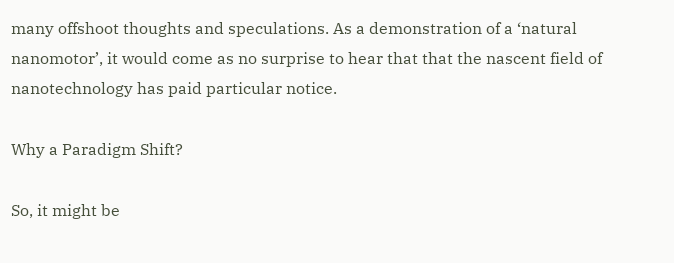many offshoot thoughts and speculations. As a demonstration of a ‘natural nanomotor’, it would come as no surprise to hear that that the nascent field of nanotechnology has paid particular notice.

Why a Paradigm Shift?

So, it might be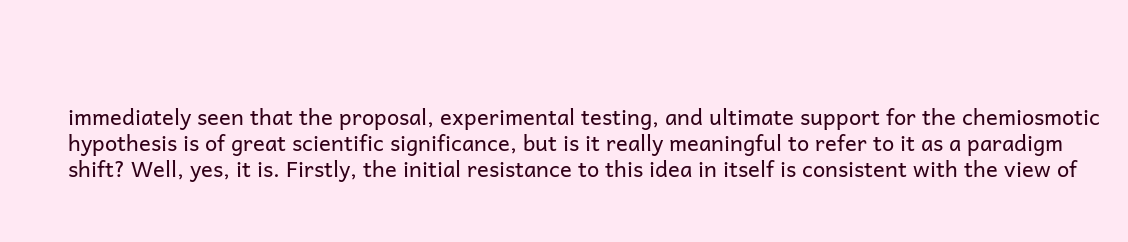immediately seen that the proposal, experimental testing, and ultimate support for the chemiosmotic hypothesis is of great scientific significance, but is it really meaningful to refer to it as a paradigm shift? Well, yes, it is. Firstly, the initial resistance to this idea in itself is consistent with the view of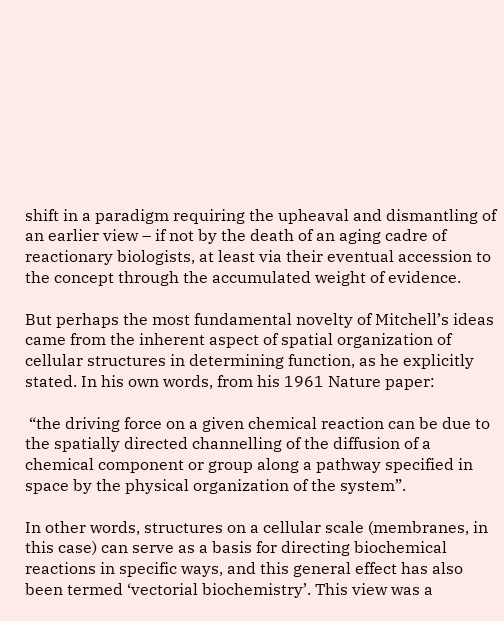shift in a paradigm requiring the upheaval and dismantling of an earlier view – if not by the death of an aging cadre of reactionary biologists, at least via their eventual accession to the concept through the accumulated weight of evidence.

But perhaps the most fundamental novelty of Mitchell’s ideas came from the inherent aspect of spatial organization of cellular structures in determining function, as he explicitly stated. In his own words, from his 1961 Nature paper:

 “the driving force on a given chemical reaction can be due to the spatially directed channelling of the diffusion of a chemical component or group along a pathway specified in space by the physical organization of the system”.

In other words, structures on a cellular scale (membranes, in this case) can serve as a basis for directing biochemical reactions in specific ways, and this general effect has also been termed ‘vectorial biochemistry’. This view was a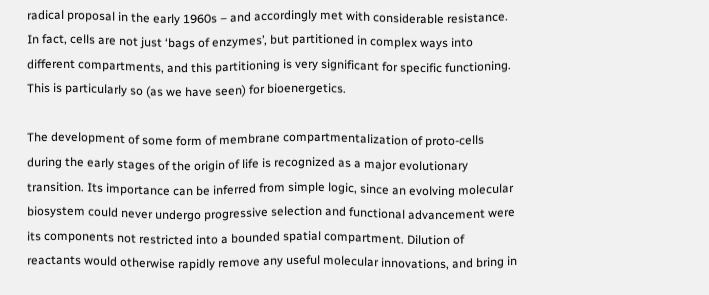radical proposal in the early 1960s – and accordingly met with considerable resistance.  In fact, cells are not just ‘bags of enzymes’, but partitioned in complex ways into different compartments, and this partitioning is very significant for specific functioning. This is particularly so (as we have seen) for bioenergetics.

The development of some form of membrane compartmentalization of proto-cells during the early stages of the origin of life is recognized as a major evolutionary transition. Its importance can be inferred from simple logic, since an evolving molecular biosystem could never undergo progressive selection and functional advancement were its components not restricted into a bounded spatial compartment. Dilution of reactants would otherwise rapidly remove any useful molecular innovations, and bring in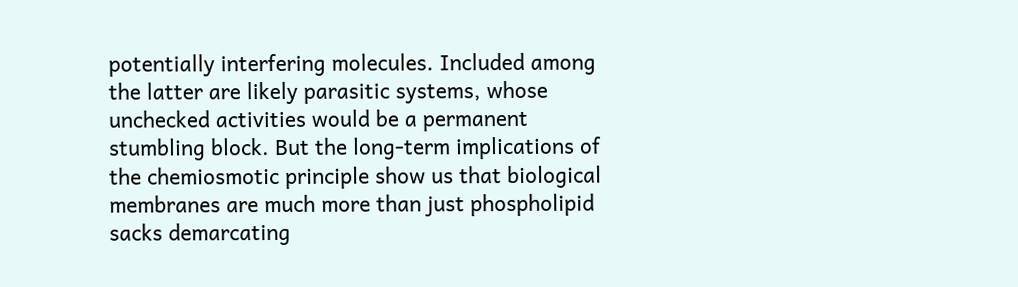potentially interfering molecules. Included among the latter are likely parasitic systems, whose unchecked activities would be a permanent stumbling block. But the long-term implications of the chemiosmotic principle show us that biological membranes are much more than just phospholipid sacks demarcating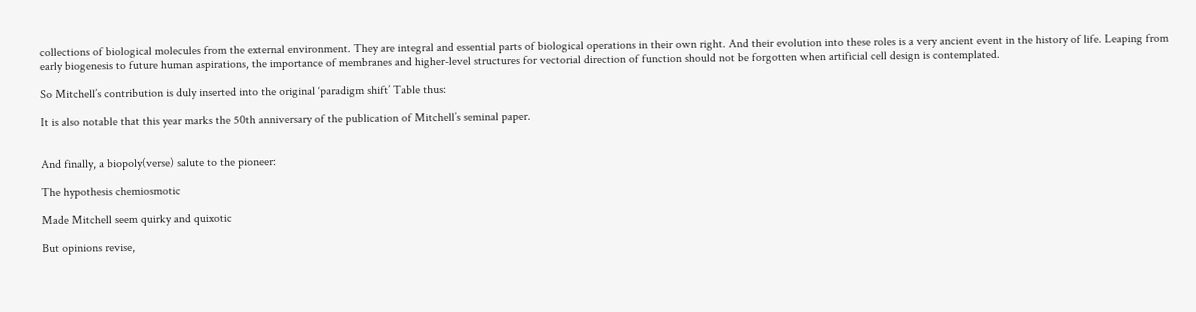collections of biological molecules from the external environment. They are integral and essential parts of biological operations in their own right. And their evolution into these roles is a very ancient event in the history of life. Leaping from early biogenesis to future human aspirations, the importance of membranes and higher-level structures for vectorial direction of function should not be forgotten when artificial cell design is contemplated.

So Mitchell’s contribution is duly inserted into the original ‘paradigm shift’ Table thus:

It is also notable that this year marks the 50th anniversary of the publication of Mitchell’s seminal paper.


And finally, a biopoly(verse) salute to the pioneer:

The hypothesis chemiosmotic

Made Mitchell seem quirky and quixotic

But opinions revise,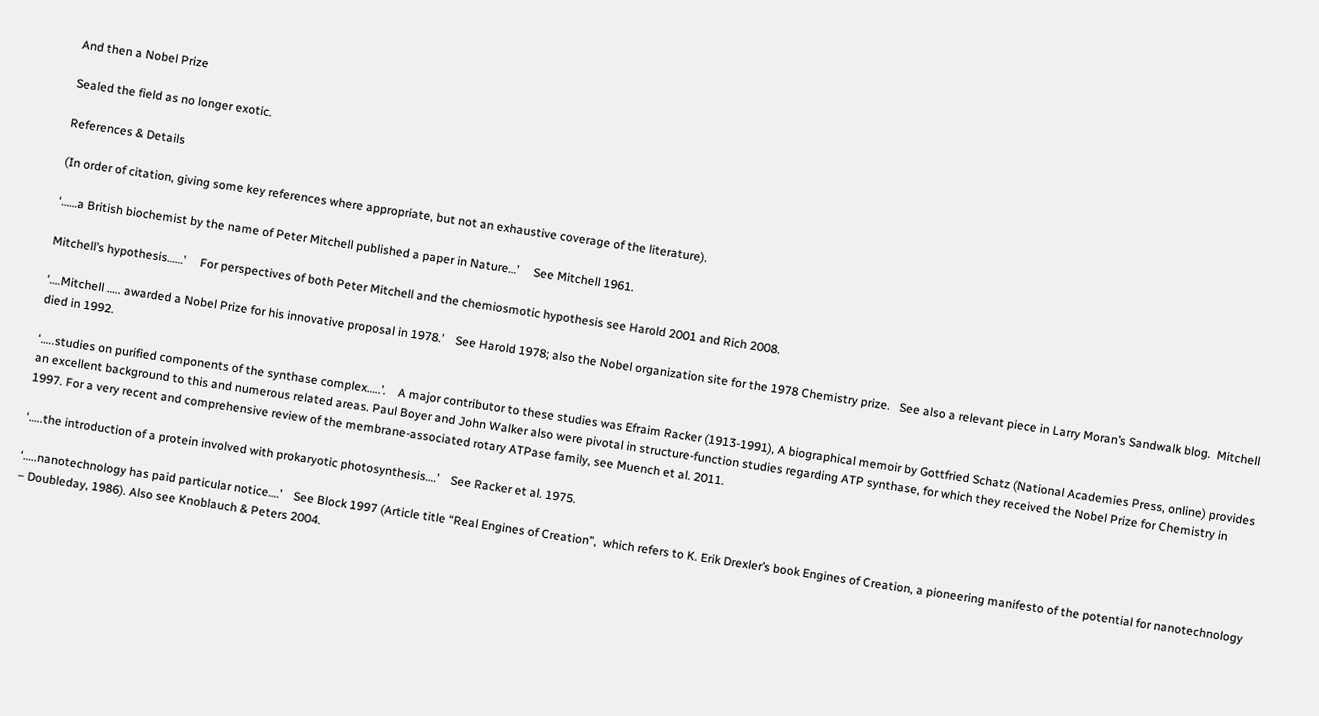And then a Nobel Prize

Sealed the field as no longer exotic.

References & Details

(In order of citation, giving some key references where appropriate, but not an exhaustive coverage of the literature).

‘……a British biochemist by the name of Peter Mitchell published a paper in Nature…’     See Mitchell 1961.

Mitchell’s hypothesis……’     For perspectives of both Peter Mitchell and the chemiosmotic hypothesis see Harold 2001 and Rich 2008.

‘….Mitchell ….. awarded a Nobel Prize for his innovative proposal in 1978.’    See Harold 1978; also the Nobel organization site for the 1978 Chemistry prize.   See also a relevant piece in Larry Moran’s Sandwalk blog.  Mitchell died in 1992.

‘…..studies on purified components of the synthase complex…..’.    A major contributor to these studies was Efraim Racker (1913-1991), A biographical memoir by Gottfried Schatz (National Academies Press, online) provides an excellent background to this and numerous related areas. Paul Boyer and John Walker also were pivotal in structure-function studies regarding ATP synthase, for which they received the Nobel Prize for Chemistry in 1997. For a very recent and comprehensive review of the membrane-associated rotary ATPase family, see Muench et al. 2011.

‘…..the introduction of a protein involved with prokaryotic photosynthesis….’    See Racker et al. 1975.

‘…..nanotechnology has paid particular notice….’    See Block 1997 (Article title “Real Engines of Creation”,  which refers to K. Erik Drexler’s book Engines of Creation, a pioneering manifesto of the potential for nanotechnology – Doubleday, 1986). Also see Knoblauch & Peters 2004.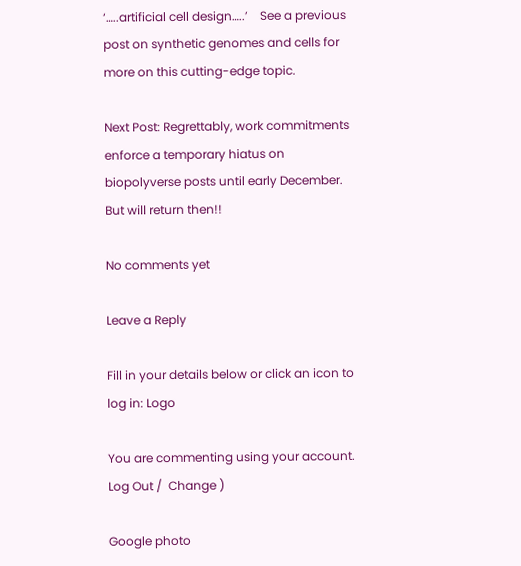‘…..artificial cell design…..’    See a previous post on synthetic genomes and cells for more on this cutting-edge topic.

Next Post: Regrettably, work commitments enforce a temporary hiatus on biopolyverse posts until early December. But will return then!!

No comments yet

Leave a Reply

Fill in your details below or click an icon to log in: Logo

You are commenting using your account. Log Out /  Change )

Google photo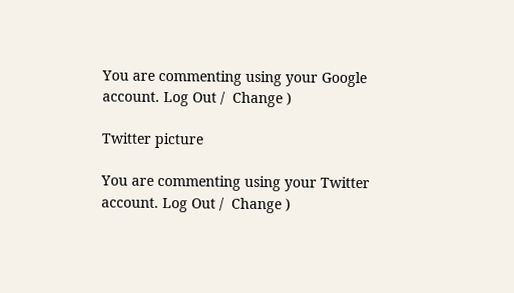You are commenting using your Google account. Log Out /  Change )

Twitter picture

You are commenting using your Twitter account. Log Out /  Change )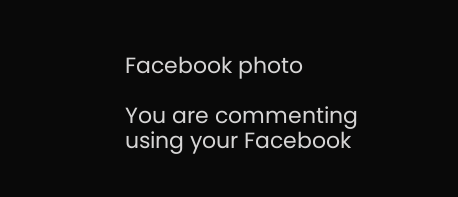Facebook photo

You are commenting using your Facebook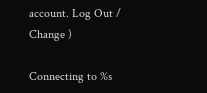account. Log Out /  Change )

Connecting to %s